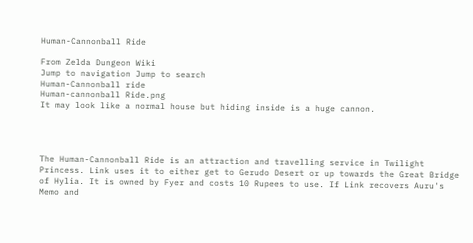Human-Cannonball Ride

From Zelda Dungeon Wiki
Jump to navigation Jump to search
Human-Cannonball ride
Human-cannonball Ride.png
It may look like a normal house but hiding inside is a huge cannon.




The Human-Cannonball Ride is an attraction and travelling service in Twilight Princess. Link uses it to either get to Gerudo Desert or up towards the Great Bridge of Hylia. It is owned by Fyer and costs 10 Rupees to use. If Link recovers Auru's Memo and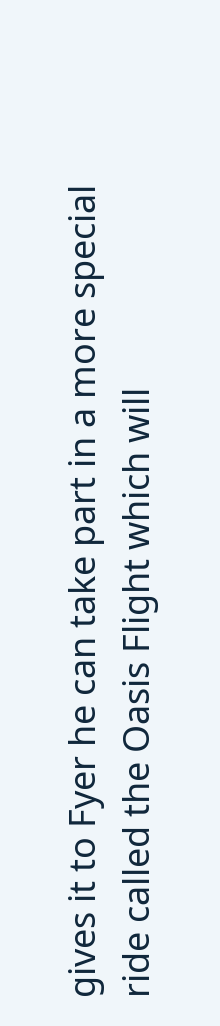gives it to Fyer he can take part in a more special ride called the Oasis Flight which will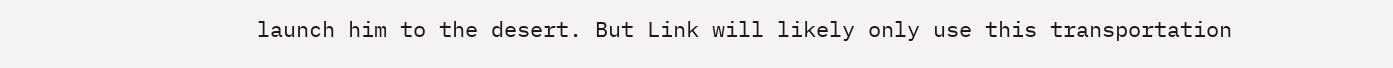launch him to the desert. But Link will likely only use this transportation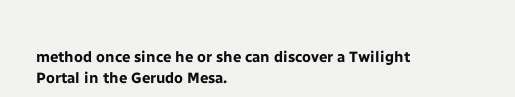method once since he or she can discover a Twilight Portal in the Gerudo Mesa.